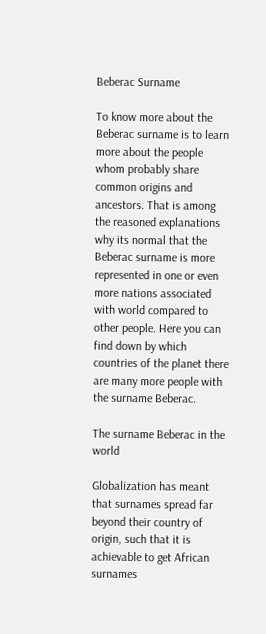Beberac Surname

To know more about the Beberac surname is to learn more about the people whom probably share common origins and ancestors. That is among the reasoned explanations why its normal that the Beberac surname is more represented in one or even more nations associated with world compared to other people. Here you can find down by which countries of the planet there are many more people with the surname Beberac.

The surname Beberac in the world

Globalization has meant that surnames spread far beyond their country of origin, such that it is achievable to get African surnames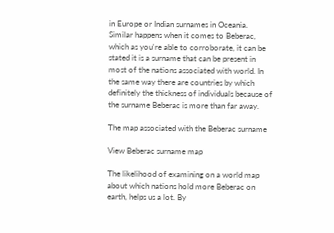in Europe or Indian surnames in Oceania. Similar happens when it comes to Beberac, which as you're able to corroborate, it can be stated it is a surname that can be present in most of the nations associated with world. In the same way there are countries by which definitely the thickness of individuals because of the surname Beberac is more than far away.

The map associated with the Beberac surname

View Beberac surname map

The likelihood of examining on a world map about which nations hold more Beberac on earth, helps us a lot. By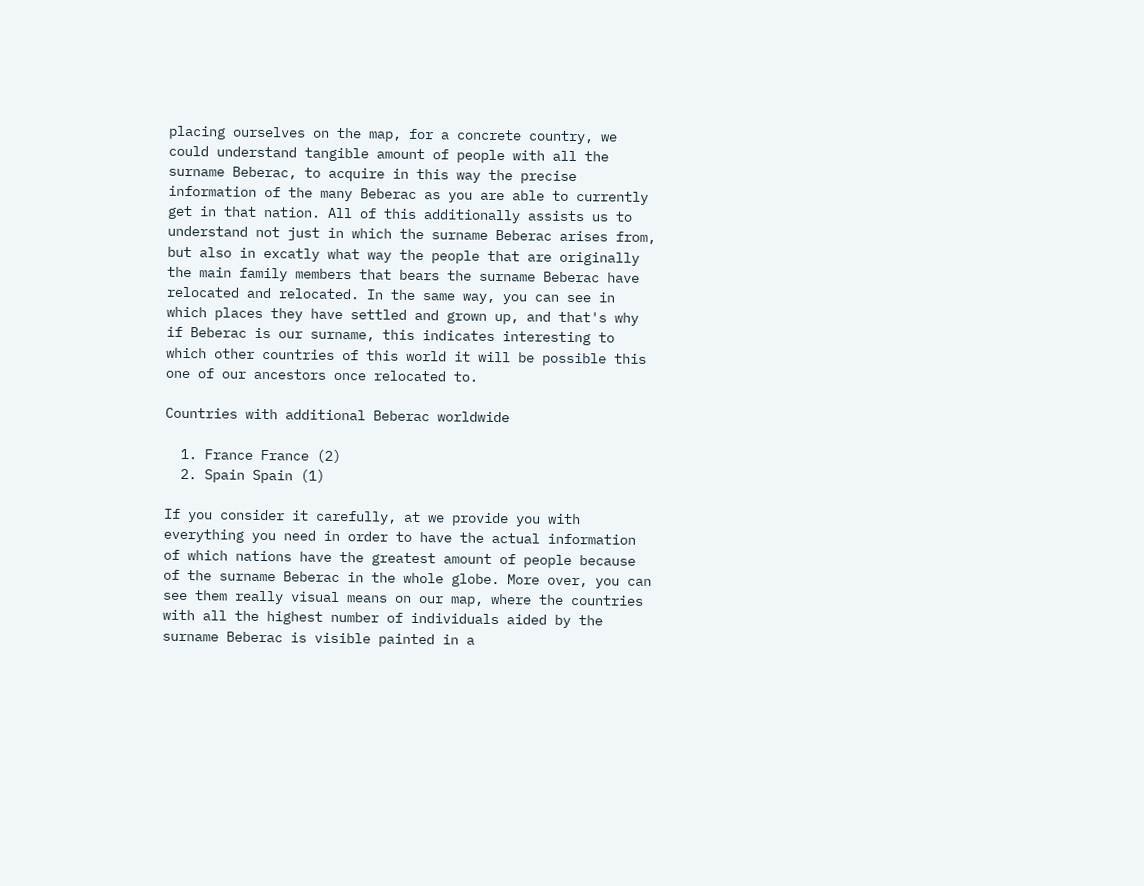placing ourselves on the map, for a concrete country, we could understand tangible amount of people with all the surname Beberac, to acquire in this way the precise information of the many Beberac as you are able to currently get in that nation. All of this additionally assists us to understand not just in which the surname Beberac arises from, but also in excatly what way the people that are originally the main family members that bears the surname Beberac have relocated and relocated. In the same way, you can see in which places they have settled and grown up, and that's why if Beberac is our surname, this indicates interesting to which other countries of this world it will be possible this one of our ancestors once relocated to.

Countries with additional Beberac worldwide

  1. France France (2)
  2. Spain Spain (1)

If you consider it carefully, at we provide you with everything you need in order to have the actual information of which nations have the greatest amount of people because of the surname Beberac in the whole globe. More over, you can see them really visual means on our map, where the countries with all the highest number of individuals aided by the surname Beberac is visible painted in a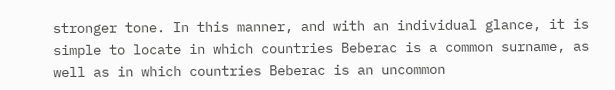stronger tone. In this manner, and with an individual glance, it is simple to locate in which countries Beberac is a common surname, as well as in which countries Beberac is an uncommon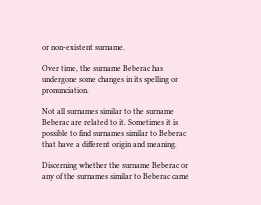or non-existent surname.

Over time, the surname Beberac has undergone some changes in its spelling or pronunciation.

Not all surnames similar to the surname Beberac are related to it. Sometimes it is possible to find surnames similar to Beberac that have a different origin and meaning.

Discerning whether the surname Beberac or any of the surnames similar to Beberac came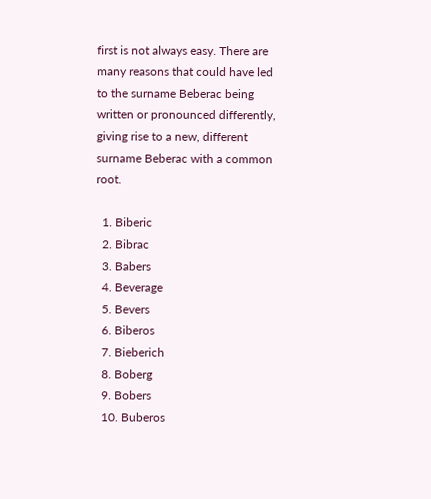first is not always easy. There are many reasons that could have led to the surname Beberac being written or pronounced differently, giving rise to a new, different surname Beberac with a common root.

  1. Biberic
  2. Bibrac
  3. Babers
  4. Beverage
  5. Bevers
  6. Biberos
  7. Bieberich
  8. Boberg
  9. Bobers
  10. Buberos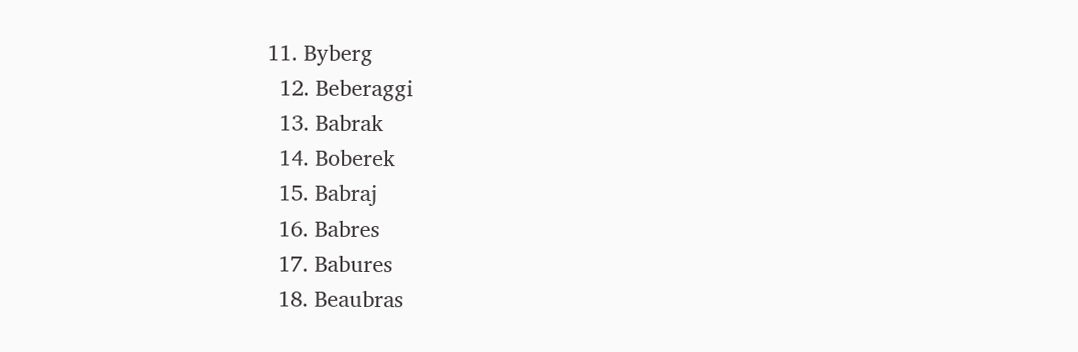11. Byberg
  12. Beberaggi
  13. Babrak
  14. Boberek
  15. Babraj
  16. Babres
  17. Babures
  18. Beaubras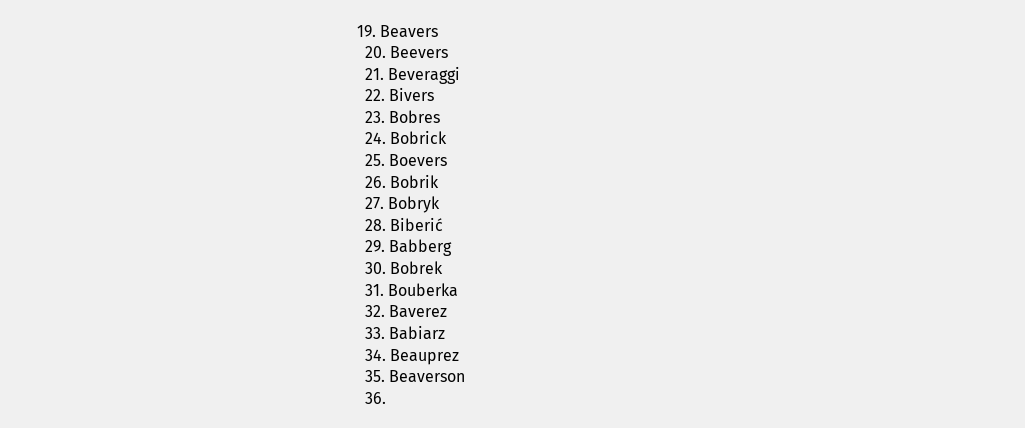19. Beavers
  20. Beevers
  21. Beveraggi
  22. Bivers
  23. Bobres
  24. Bobrick
  25. Boevers
  26. Bobrik
  27. Bobryk
  28. Biberić
  29. Babberg
  30. Bobrek
  31. Bouberka
  32. Baverez
  33. Babiarz
  34. Beauprez
  35. Beaverson
  36.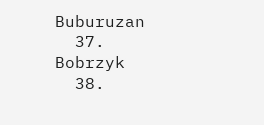Buburuzan
  37. Bobrzyk
  38.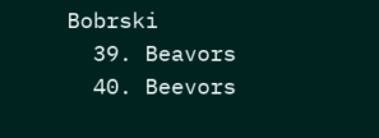Bobrski
  39. Beavors
  40. Beevors